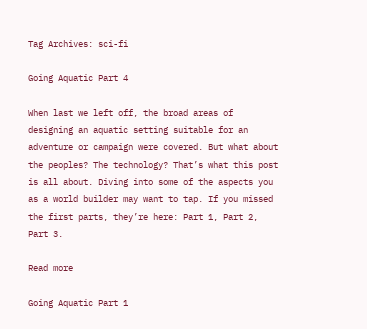Tag Archives: sci-fi

Going Aquatic Part 4

When last we left off, the broad areas of designing an aquatic setting suitable for an adventure or campaign were covered. But what about the peoples? The technology? That’s what this post is all about. Diving into some of the aspects you as a world builder may want to tap. If you missed the first parts, they’re here: Part 1, Part 2, Part 3.

Read more

Going Aquatic Part 1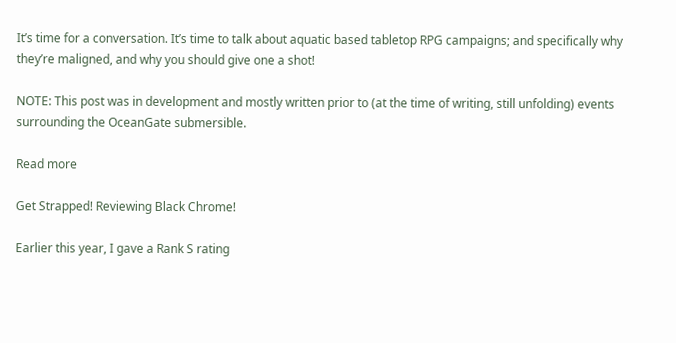It’s time for a conversation. It’s time to talk about aquatic based tabletop RPG campaigns; and specifically why they’re maligned, and why you should give one a shot!

NOTE: This post was in development and mostly written prior to (at the time of writing, still unfolding) events surrounding the OceanGate submersible.

Read more

Get Strapped! Reviewing Black Chrome!

Earlier this year, I gave a Rank S rating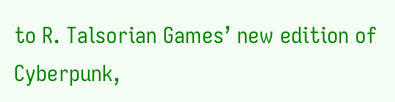to R. Talsorian Games’ new edition of Cyberpunk,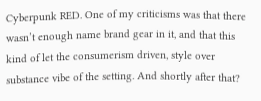Cyberpunk RED. One of my criticisms was that there wasn’t enough name brand gear in it, and that this kind of let the consumerism driven, style over substance vibe of the setting. And shortly after that?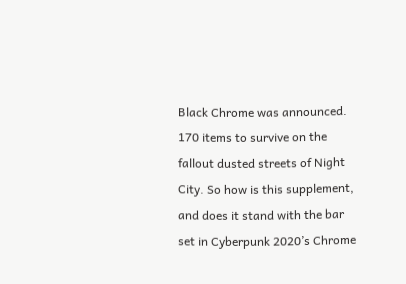Black Chrome was announced. 170 items to survive on the fallout dusted streets of Night City. So how is this supplement, and does it stand with the bar set in Cyberpunk 2020’s Chrome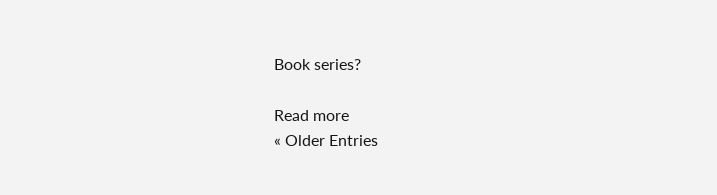Book series?

Read more
« Older Entries